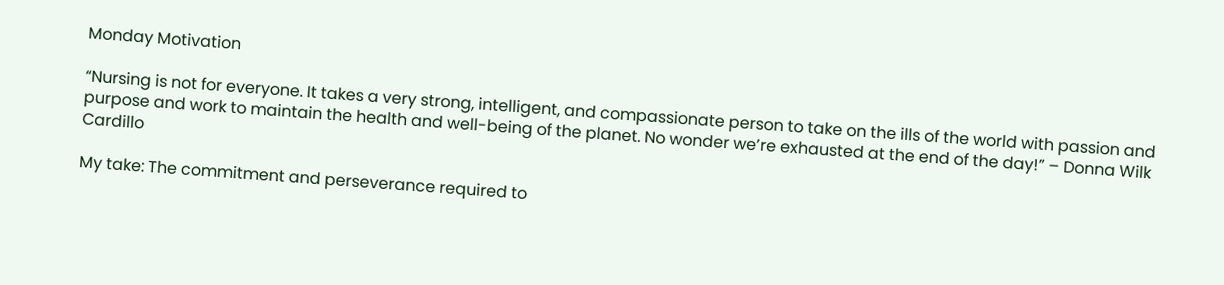Monday Motivation

“Nursing is not for everyone. It takes a very strong, intelligent, and compassionate person to take on the ills of the world with passion and purpose and work to maintain the health and well-being of the planet. No wonder we’re exhausted at the end of the day!” – Donna Wilk Cardillo

My take: The commitment and perseverance required to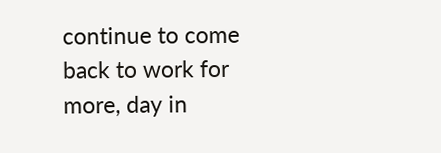continue to come back to work for more, day in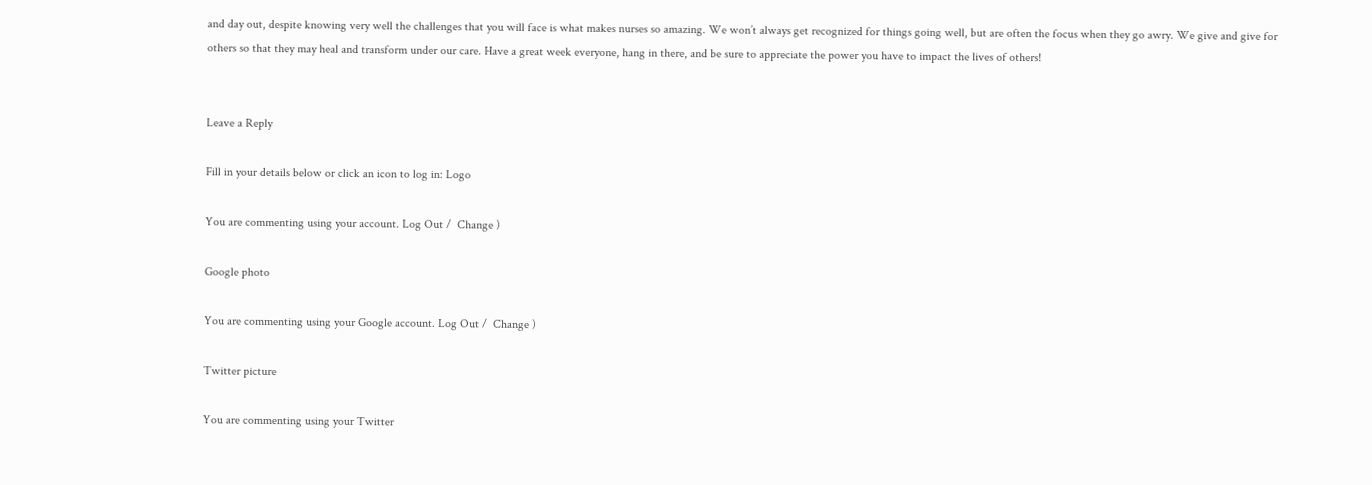and day out, despite knowing very well the challenges that you will face is what makes nurses so amazing. We won’t always get recognized for things going well, but are often the focus when they go awry. We give and give for others so that they may heal and transform under our care. Have a great week everyone, hang in there, and be sure to appreciate the power you have to impact the lives of others!


Leave a Reply

Fill in your details below or click an icon to log in: Logo

You are commenting using your account. Log Out /  Change )

Google photo

You are commenting using your Google account. Log Out /  Change )

Twitter picture

You are commenting using your Twitter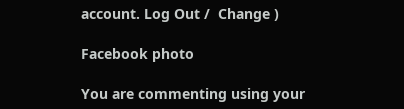account. Log Out /  Change )

Facebook photo

You are commenting using your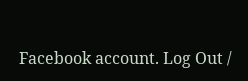Facebook account. Log Out /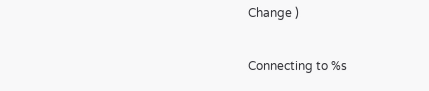Change )

Connecting to %s